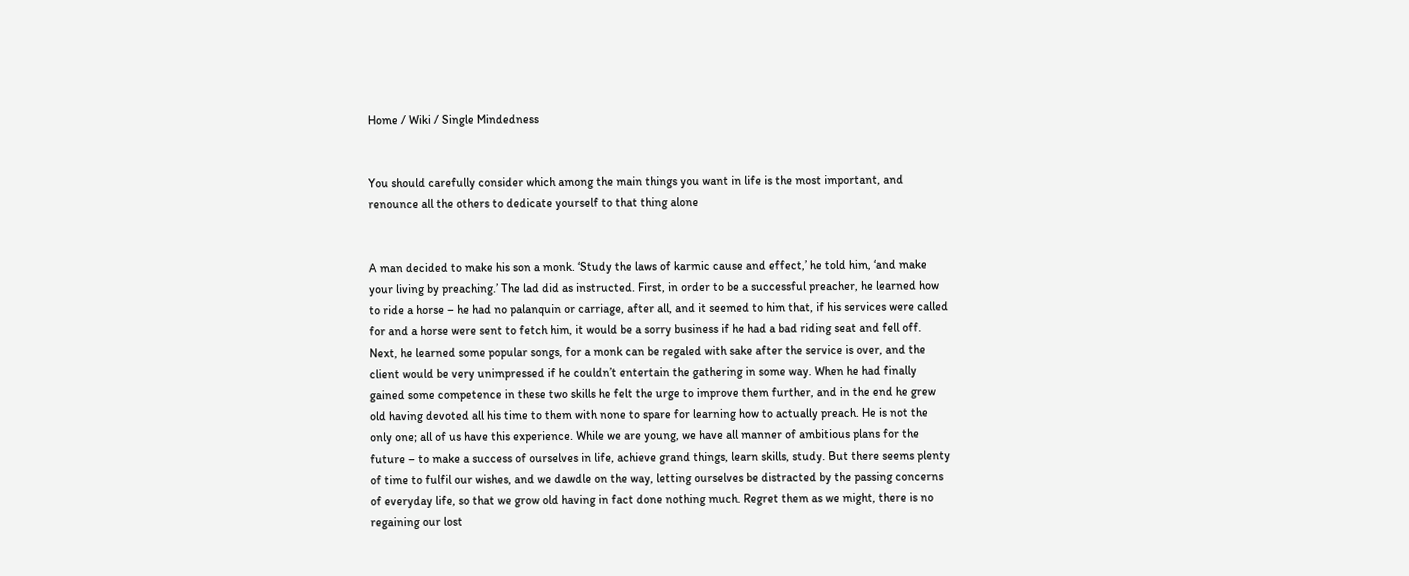Home / Wiki / Single Mindedness


You should carefully consider which among the main things you want in life is the most important, and renounce all the others to dedicate yourself to that thing alone


A man decided to make his son a monk. ‘Study the laws of karmic cause and effect,’ he told him, ‘and make your living by preaching.’ The lad did as instructed. First, in order to be a successful preacher, he learned how to ride a horse – he had no palanquin or carriage, after all, and it seemed to him that, if his services were called for and a horse were sent to fetch him, it would be a sorry business if he had a bad riding seat and fell off. Next, he learned some popular songs, for a monk can be regaled with sake after the service is over, and the client would be very unimpressed if he couldn’t entertain the gathering in some way. When he had finally gained some competence in these two skills he felt the urge to improve them further, and in the end he grew old having devoted all his time to them with none to spare for learning how to actually preach. He is not the only one; all of us have this experience. While we are young, we have all manner of ambitious plans for the future – to make a success of ourselves in life, achieve grand things, learn skills, study. But there seems plenty of time to fulfil our wishes, and we dawdle on the way, letting ourselves be distracted by the passing concerns of everyday life, so that we grow old having in fact done nothing much. Regret them as we might, there is no regaining our lost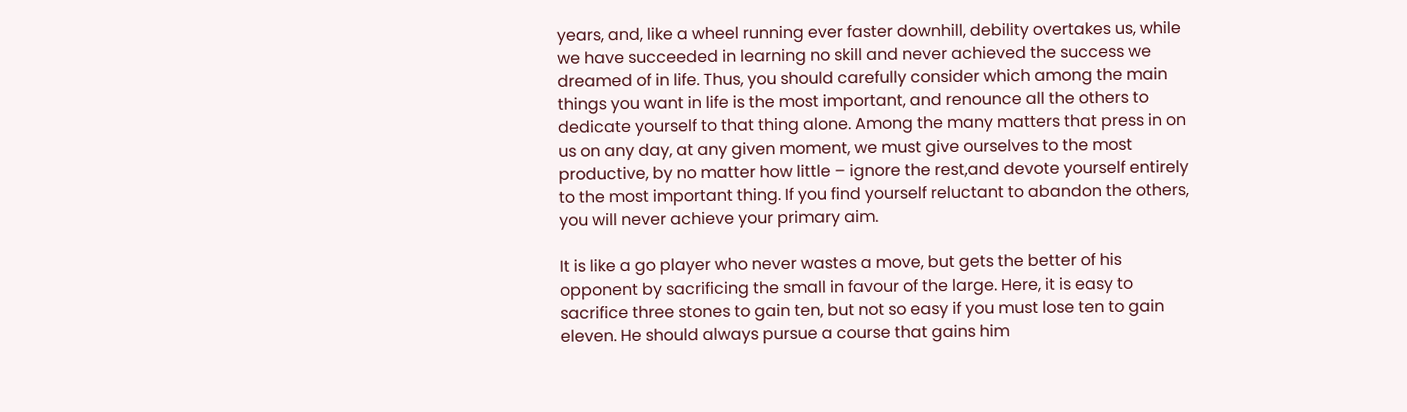years, and, like a wheel running ever faster downhill, debility overtakes us, while we have succeeded in learning no skill and never achieved the success we dreamed of in life. Thus, you should carefully consider which among the main things you want in life is the most important, and renounce all the others to dedicate yourself to that thing alone. Among the many matters that press in on us on any day, at any given moment, we must give ourselves to the most productive, by no matter how little – ignore the rest,and devote yourself entirely to the most important thing. If you find yourself reluctant to abandon the others, you will never achieve your primary aim.

It is like a go player who never wastes a move, but gets the better of his opponent by sacrificing the small in favour of the large. Here, it is easy to sacrifice three stones to gain ten, but not so easy if you must lose ten to gain eleven. He should always pursue a course that gains him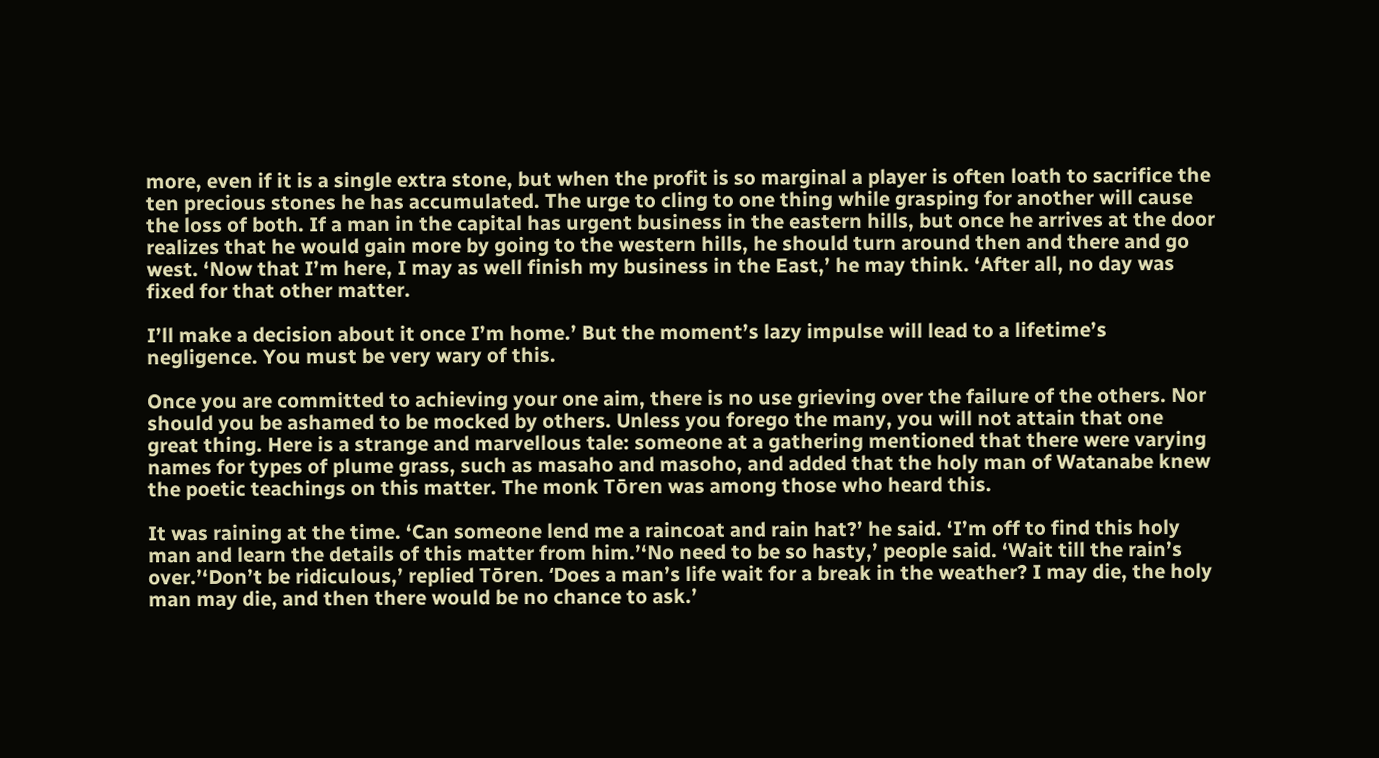more, even if it is a single extra stone, but when the profit is so marginal a player is often loath to sacrifice the ten precious stones he has accumulated. The urge to cling to one thing while grasping for another will cause the loss of both. If a man in the capital has urgent business in the eastern hills, but once he arrives at the door realizes that he would gain more by going to the western hills, he should turn around then and there and go west. ‘Now that I’m here, I may as well finish my business in the East,’ he may think. ‘After all, no day was fixed for that other matter.

I’ll make a decision about it once I’m home.’ But the moment’s lazy impulse will lead to a lifetime’s negligence. You must be very wary of this.

Once you are committed to achieving your one aim, there is no use grieving over the failure of the others. Nor should you be ashamed to be mocked by others. Unless you forego the many, you will not attain that one great thing. Here is a strange and marvellous tale: someone at a gathering mentioned that there were varying names for types of plume grass, such as masaho and masoho, and added that the holy man of Watanabe knew the poetic teachings on this matter. The monk Tōren was among those who heard this.

It was raining at the time. ‘Can someone lend me a raincoat and rain hat?’ he said. ‘I’m off to find this holy man and learn the details of this matter from him.’‘No need to be so hasty,’ people said. ‘Wait till the rain’s over.’‘Don’t be ridiculous,’ replied Tōren. ‘Does a man’s life wait for a break in the weather? I may die, the holy man may die, and then there would be no chance to ask.’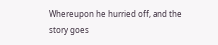Whereupon he hurried off, and the story goes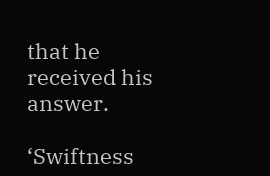that he received his answer.

‘Swiftness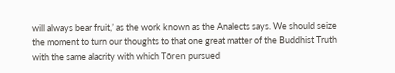will always bear fruit,’ as the work known as the Analects says. We should seize the moment to turn our thoughts to that one great matter of the Buddhist Truth with the same alacrity with which Tōren pursued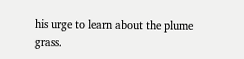his urge to learn about the plume grass.